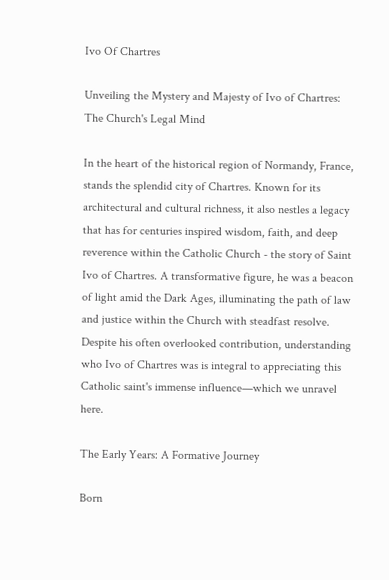Ivo Of Chartres

Unveiling the Mystery and Majesty of Ivo of Chartres: The Church's Legal Mind

In the heart of the historical region of Normandy, France, stands the splendid city of Chartres. Known for its architectural and cultural richness, it also nestles a legacy that has for centuries inspired wisdom, faith, and deep reverence within the Catholic Church - the story of Saint Ivo of Chartres. A transformative figure, he was a beacon of light amid the Dark Ages, illuminating the path of law and justice within the Church with steadfast resolve. Despite his often overlooked contribution, understanding who Ivo of Chartres was is integral to appreciating this Catholic saint's immense influence—which we unravel here.

The Early Years: A Formative Journey

Born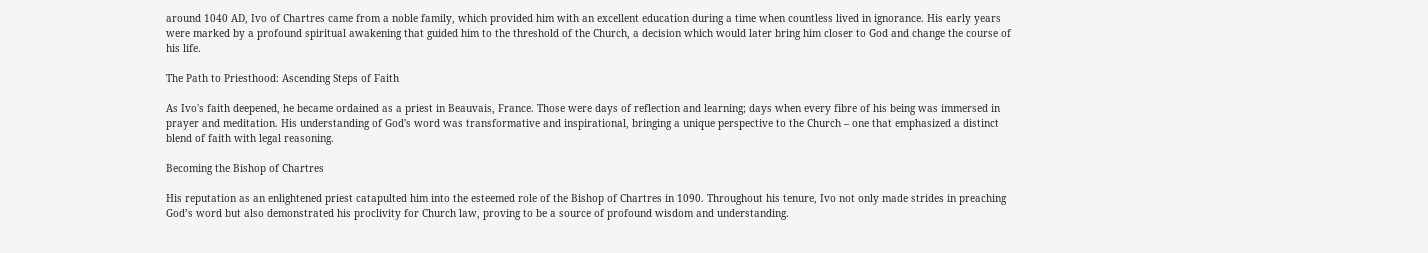around 1040 AD, Ivo of Chartres came from a noble family, which provided him with an excellent education during a time when countless lived in ignorance. His early years were marked by a profound spiritual awakening that guided him to the threshold of the Church, a decision which would later bring him closer to God and change the course of his life.

The Path to Priesthood: Ascending Steps of Faith

As Ivo's faith deepened, he became ordained as a priest in Beauvais, France. Those were days of reflection and learning; days when every fibre of his being was immersed in prayer and meditation. His understanding of God's word was transformative and inspirational, bringing a unique perspective to the Church – one that emphasized a distinct blend of faith with legal reasoning.

Becoming the Bishop of Chartres

His reputation as an enlightened priest catapulted him into the esteemed role of the Bishop of Chartres in 1090. Throughout his tenure, Ivo not only made strides in preaching God’s word but also demonstrated his proclivity for Church law, proving to be a source of profound wisdom and understanding.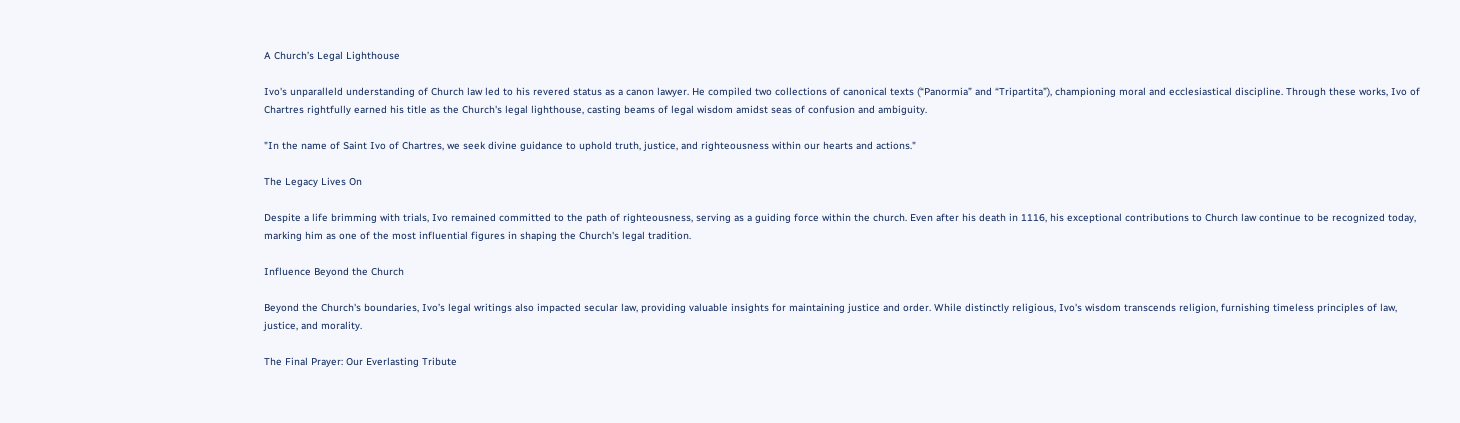A Church’s Legal Lighthouse

Ivo's unparalleld understanding of Church law led to his revered status as a canon lawyer. He compiled two collections of canonical texts (“Panormia” and “Tripartita”), championing moral and ecclesiastical discipline. Through these works, Ivo of Chartres rightfully earned his title as the Church's legal lighthouse, casting beams of legal wisdom amidst seas of confusion and ambiguity.

"In the name of Saint Ivo of Chartres, we seek divine guidance to uphold truth, justice, and righteousness within our hearts and actions."

The Legacy Lives On

Despite a life brimming with trials, Ivo remained committed to the path of righteousness, serving as a guiding force within the church. Even after his death in 1116, his exceptional contributions to Church law continue to be recognized today, marking him as one of the most influential figures in shaping the Church's legal tradition.

Influence Beyond the Church

Beyond the Church's boundaries, Ivo’s legal writings also impacted secular law, providing valuable insights for maintaining justice and order. While distinctly religious, Ivo's wisdom transcends religion, furnishing timeless principles of law, justice, and morality.

The Final Prayer: Our Everlasting Tribute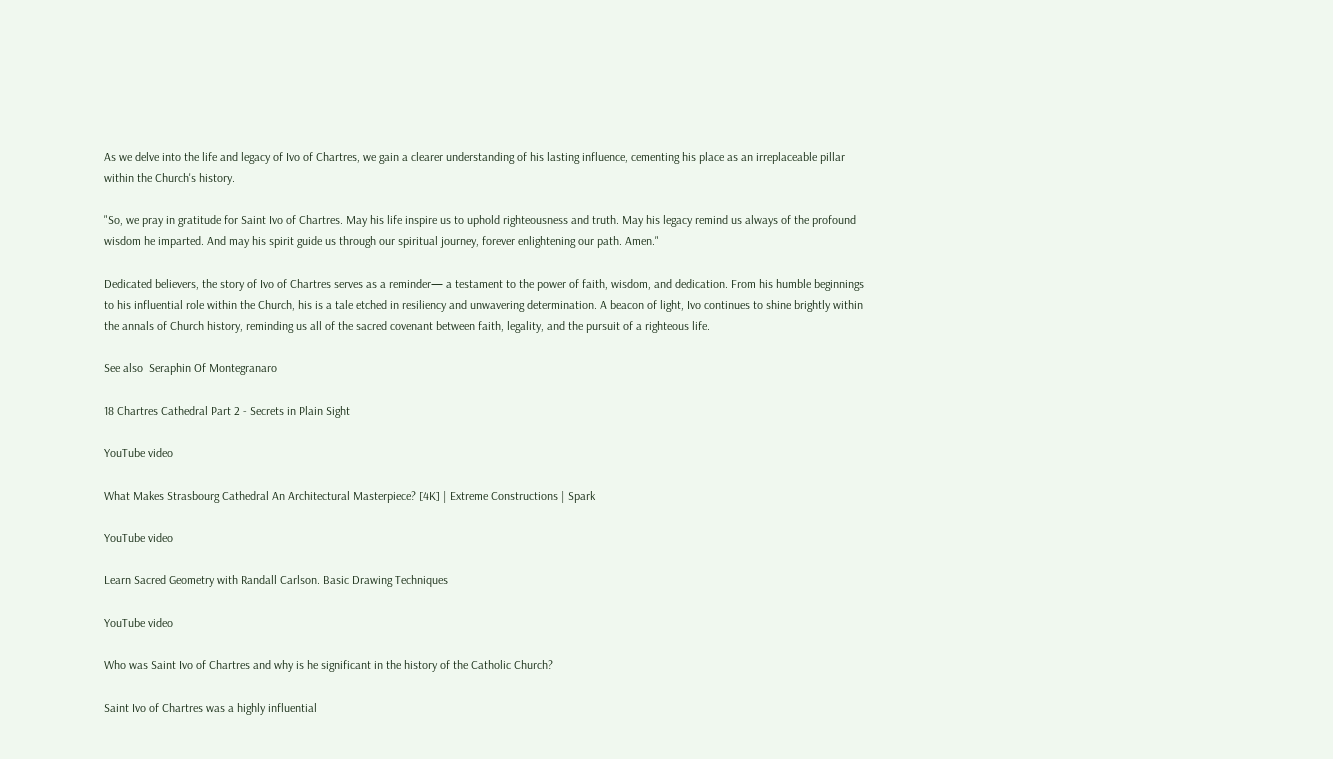As we delve into the life and legacy of Ivo of Chartres, we gain a clearer understanding of his lasting influence, cementing his place as an irreplaceable pillar within the Church's history.

"So, we pray in gratitude for Saint Ivo of Chartres. May his life inspire us to uphold righteousness and truth. May his legacy remind us always of the profound wisdom he imparted. And may his spirit guide us through our spiritual journey, forever enlightening our path. Amen."

Dedicated believers, the story of Ivo of Chartres serves as a reminder— a testament to the power of faith, wisdom, and dedication. From his humble beginnings to his influential role within the Church, his is a tale etched in resiliency and unwavering determination. A beacon of light, Ivo continues to shine brightly within the annals of Church history, reminding us all of the sacred covenant between faith, legality, and the pursuit of a righteous life.

See also  Seraphin Of Montegranaro

18 Chartres Cathedral Part 2 - Secrets in Plain Sight

YouTube video

What Makes Strasbourg Cathedral An Architectural Masterpiece? [4K] | Extreme Constructions | Spark

YouTube video

Learn Sacred Geometry with Randall Carlson. Basic Drawing Techniques

YouTube video

Who was Saint Ivo of Chartres and why is he significant in the history of the Catholic Church?

Saint Ivo of Chartres was a highly influential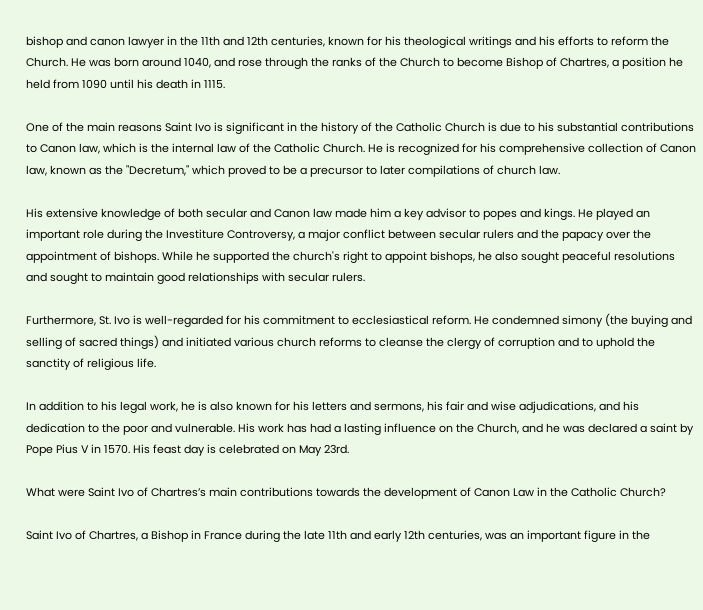bishop and canon lawyer in the 11th and 12th centuries, known for his theological writings and his efforts to reform the Church. He was born around 1040, and rose through the ranks of the Church to become Bishop of Chartres, a position he held from 1090 until his death in 1115.

One of the main reasons Saint Ivo is significant in the history of the Catholic Church is due to his substantial contributions to Canon law, which is the internal law of the Catholic Church. He is recognized for his comprehensive collection of Canon law, known as the "Decretum," which proved to be a precursor to later compilations of church law.

His extensive knowledge of both secular and Canon law made him a key advisor to popes and kings. He played an important role during the Investiture Controversy, a major conflict between secular rulers and the papacy over the appointment of bishops. While he supported the church's right to appoint bishops, he also sought peaceful resolutions and sought to maintain good relationships with secular rulers.

Furthermore, St. Ivo is well-regarded for his commitment to ecclesiastical reform. He condemned simony (the buying and selling of sacred things) and initiated various church reforms to cleanse the clergy of corruption and to uphold the sanctity of religious life.

In addition to his legal work, he is also known for his letters and sermons, his fair and wise adjudications, and his dedication to the poor and vulnerable. His work has had a lasting influence on the Church, and he was declared a saint by Pope Pius V in 1570. His feast day is celebrated on May 23rd.

What were Saint Ivo of Chartres’s main contributions towards the development of Canon Law in the Catholic Church?

Saint Ivo of Chartres, a Bishop in France during the late 11th and early 12th centuries, was an important figure in the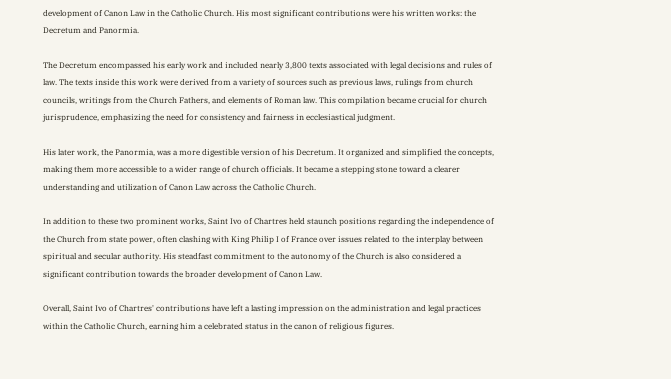development of Canon Law in the Catholic Church. His most significant contributions were his written works: the Decretum and Panormia.

The Decretum encompassed his early work and included nearly 3,800 texts associated with legal decisions and rules of law. The texts inside this work were derived from a variety of sources such as previous laws, rulings from church councils, writings from the Church Fathers, and elements of Roman law. This compilation became crucial for church jurisprudence, emphasizing the need for consistency and fairness in ecclesiastical judgment.

His later work, the Panormia, was a more digestible version of his Decretum. It organized and simplified the concepts, making them more accessible to a wider range of church officials. It became a stepping stone toward a clearer understanding and utilization of Canon Law across the Catholic Church.

In addition to these two prominent works, Saint Ivo of Chartres held staunch positions regarding the independence of the Church from state power, often clashing with King Philip I of France over issues related to the interplay between spiritual and secular authority. His steadfast commitment to the autonomy of the Church is also considered a significant contribution towards the broader development of Canon Law.

Overall, Saint Ivo of Chartres' contributions have left a lasting impression on the administration and legal practices within the Catholic Church, earning him a celebrated status in the canon of religious figures.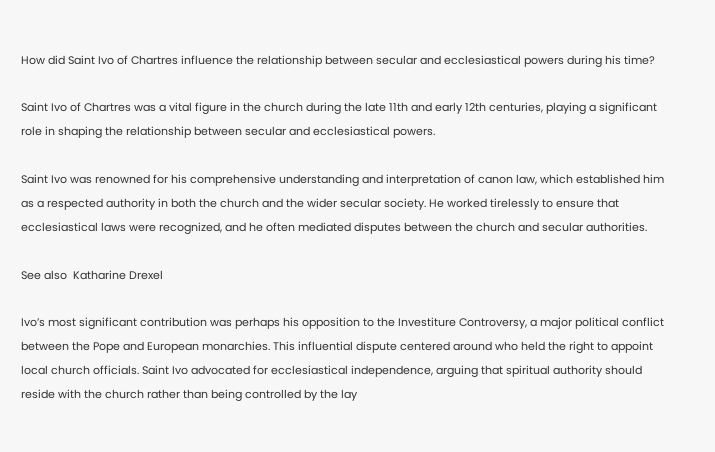How did Saint Ivo of Chartres influence the relationship between secular and ecclesiastical powers during his time?

Saint Ivo of Chartres was a vital figure in the church during the late 11th and early 12th centuries, playing a significant role in shaping the relationship between secular and ecclesiastical powers.

Saint Ivo was renowned for his comprehensive understanding and interpretation of canon law, which established him as a respected authority in both the church and the wider secular society. He worked tirelessly to ensure that ecclesiastical laws were recognized, and he often mediated disputes between the church and secular authorities.

See also  Katharine Drexel

Ivo’s most significant contribution was perhaps his opposition to the Investiture Controversy, a major political conflict between the Pope and European monarchies. This influential dispute centered around who held the right to appoint local church officials. Saint Ivo advocated for ecclesiastical independence, arguing that spiritual authority should reside with the church rather than being controlled by the lay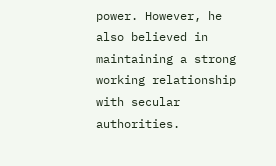power. However, he also believed in maintaining a strong working relationship with secular authorities.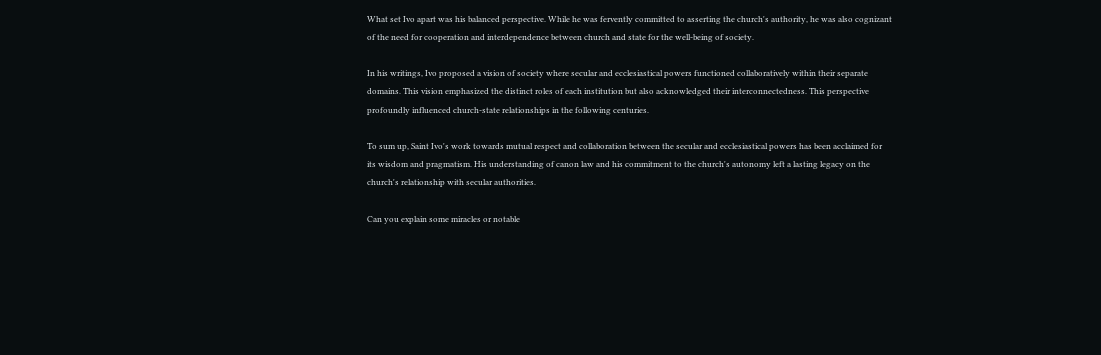What set Ivo apart was his balanced perspective. While he was fervently committed to asserting the church's authority, he was also cognizant of the need for cooperation and interdependence between church and state for the well-being of society.

In his writings, Ivo proposed a vision of society where secular and ecclesiastical powers functioned collaboratively within their separate domains. This vision emphasized the distinct roles of each institution but also acknowledged their interconnectedness. This perspective profoundly influenced church-state relationships in the following centuries.

To sum up, Saint Ivo's work towards mutual respect and collaboration between the secular and ecclesiastical powers has been acclaimed for its wisdom and pragmatism. His understanding of canon law and his commitment to the church's autonomy left a lasting legacy on the church's relationship with secular authorities.

Can you explain some miracles or notable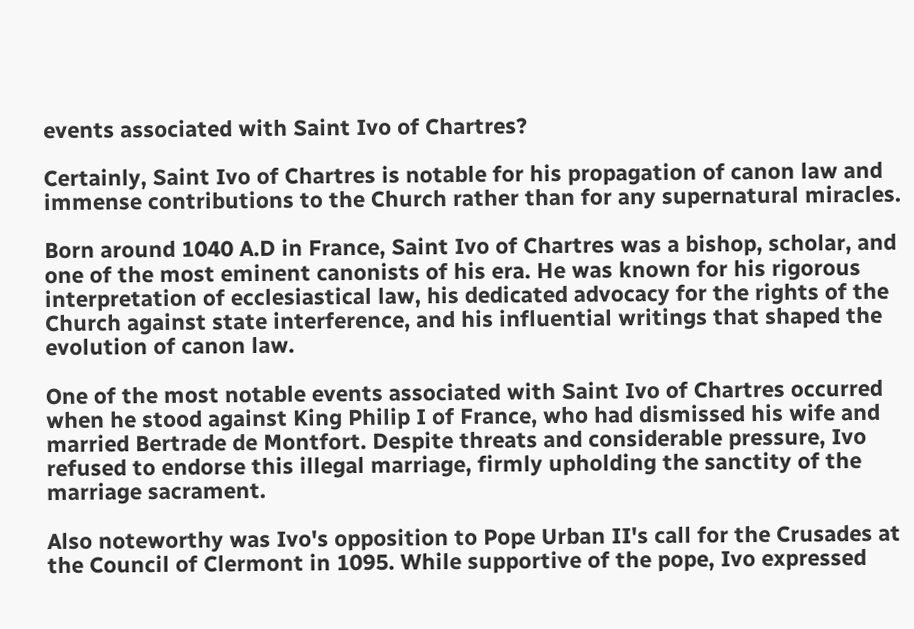events associated with Saint Ivo of Chartres?

Certainly, Saint Ivo of Chartres is notable for his propagation of canon law and immense contributions to the Church rather than for any supernatural miracles.

Born around 1040 A.D in France, Saint Ivo of Chartres was a bishop, scholar, and one of the most eminent canonists of his era. He was known for his rigorous interpretation of ecclesiastical law, his dedicated advocacy for the rights of the Church against state interference, and his influential writings that shaped the evolution of canon law.

One of the most notable events associated with Saint Ivo of Chartres occurred when he stood against King Philip I of France, who had dismissed his wife and married Bertrade de Montfort. Despite threats and considerable pressure, Ivo refused to endorse this illegal marriage, firmly upholding the sanctity of the marriage sacrament.

Also noteworthy was Ivo's opposition to Pope Urban II's call for the Crusades at the Council of Clermont in 1095. While supportive of the pope, Ivo expressed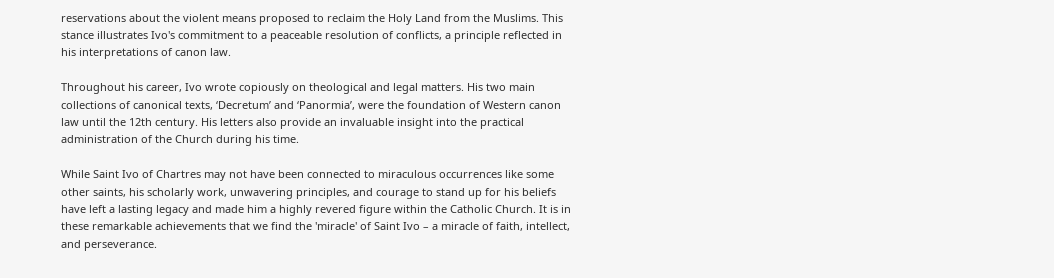reservations about the violent means proposed to reclaim the Holy Land from the Muslims. This stance illustrates Ivo's commitment to a peaceable resolution of conflicts, a principle reflected in his interpretations of canon law.

Throughout his career, Ivo wrote copiously on theological and legal matters. His two main collections of canonical texts, ‘Decretum’ and ‘Panormia’, were the foundation of Western canon law until the 12th century. His letters also provide an invaluable insight into the practical administration of the Church during his time.

While Saint Ivo of Chartres may not have been connected to miraculous occurrences like some other saints, his scholarly work, unwavering principles, and courage to stand up for his beliefs have left a lasting legacy and made him a highly revered figure within the Catholic Church. It is in these remarkable achievements that we find the 'miracle' of Saint Ivo – a miracle of faith, intellect, and perseverance.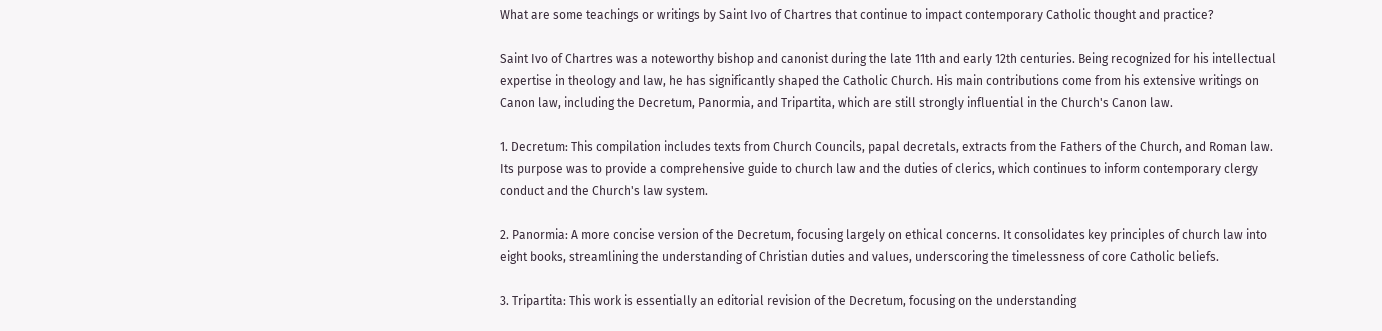What are some teachings or writings by Saint Ivo of Chartres that continue to impact contemporary Catholic thought and practice?

Saint Ivo of Chartres was a noteworthy bishop and canonist during the late 11th and early 12th centuries. Being recognized for his intellectual expertise in theology and law, he has significantly shaped the Catholic Church. His main contributions come from his extensive writings on Canon law, including the Decretum, Panormia, and Tripartita, which are still strongly influential in the Church's Canon law.

1. Decretum: This compilation includes texts from Church Councils, papal decretals, extracts from the Fathers of the Church, and Roman law. Its purpose was to provide a comprehensive guide to church law and the duties of clerics, which continues to inform contemporary clergy conduct and the Church's law system.

2. Panormia: A more concise version of the Decretum, focusing largely on ethical concerns. It consolidates key principles of church law into eight books, streamlining the understanding of Christian duties and values, underscoring the timelessness of core Catholic beliefs.

3. Tripartita: This work is essentially an editorial revision of the Decretum, focusing on the understanding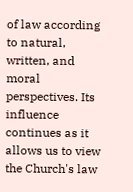of law according to natural, written, and moral perspectives. Its influence continues as it allows us to view the Church's law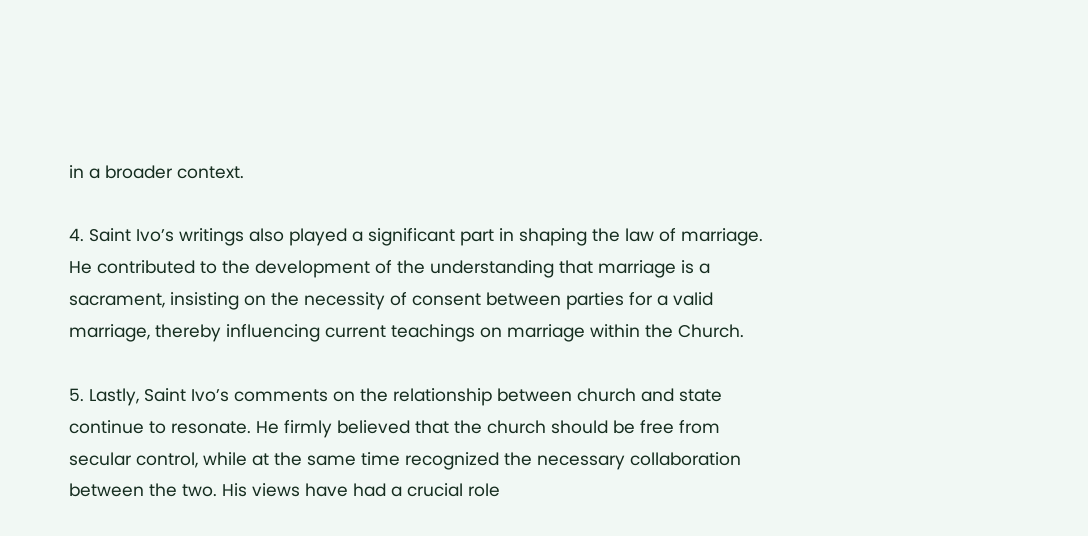in a broader context.

4. Saint Ivo’s writings also played a significant part in shaping the law of marriage. He contributed to the development of the understanding that marriage is a sacrament, insisting on the necessity of consent between parties for a valid marriage, thereby influencing current teachings on marriage within the Church.

5. Lastly, Saint Ivo’s comments on the relationship between church and state continue to resonate. He firmly believed that the church should be free from secular control, while at the same time recognized the necessary collaboration between the two. His views have had a crucial role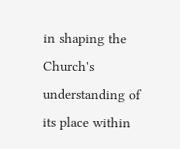in shaping the Church's understanding of its place within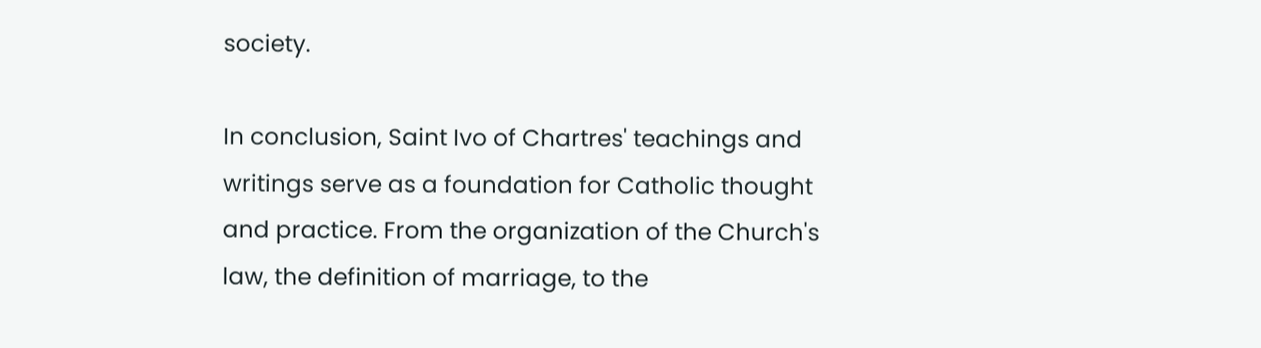society.

In conclusion, Saint Ivo of Chartres' teachings and writings serve as a foundation for Catholic thought and practice. From the organization of the Church's law, the definition of marriage, to the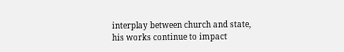interplay between church and state, his works continue to impact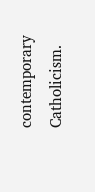contemporary Catholicism.